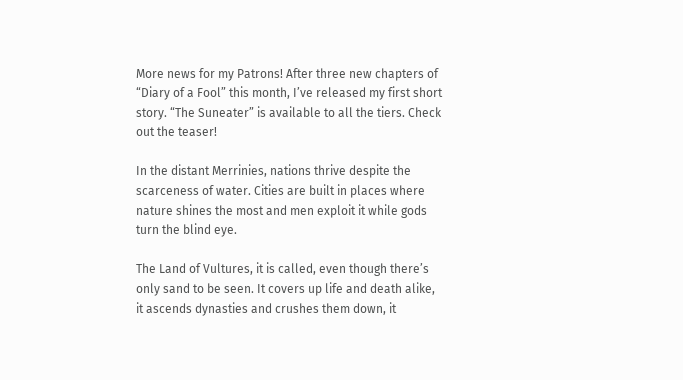More news for my Patrons! After three new chapters of “Diary of a Fool” this month, I’ve released my first short story. “The Suneater” is available to all the tiers. Check out the teaser!

In the distant Merrinies, nations thrive despite the scarceness of water. Cities are built in places where nature shines the most and men exploit it while gods turn the blind eye.

The Land of Vultures, it is called, even though there’s only sand to be seen. It covers up life and death alike, it ascends dynasties and crushes them down, it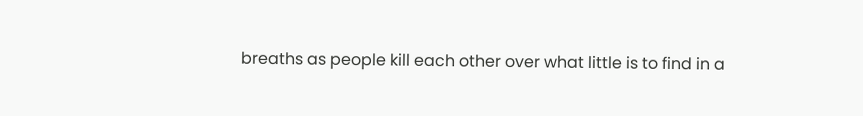breaths as people kill each other over what little is to find in a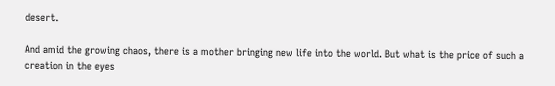desert.

And amid the growing chaos, there is a mother bringing new life into the world. But what is the price of such a creation in the eyes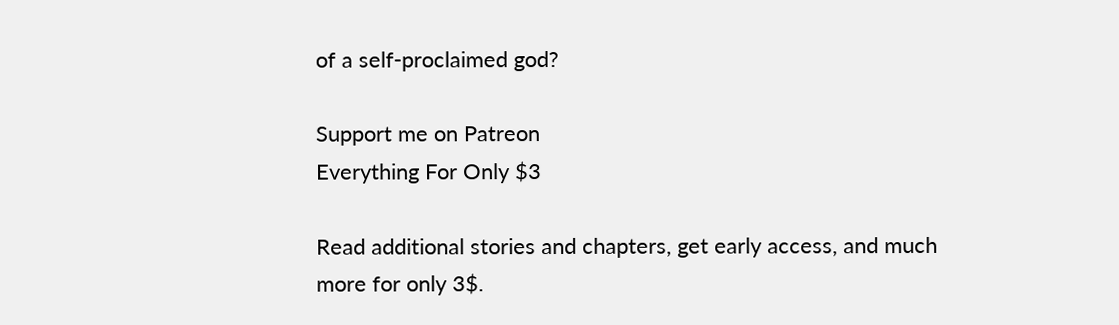of a self-proclaimed god?

Support me on Patreon
Everything For Only $3

Read additional stories and chapters, get early access, and much more for only 3$.